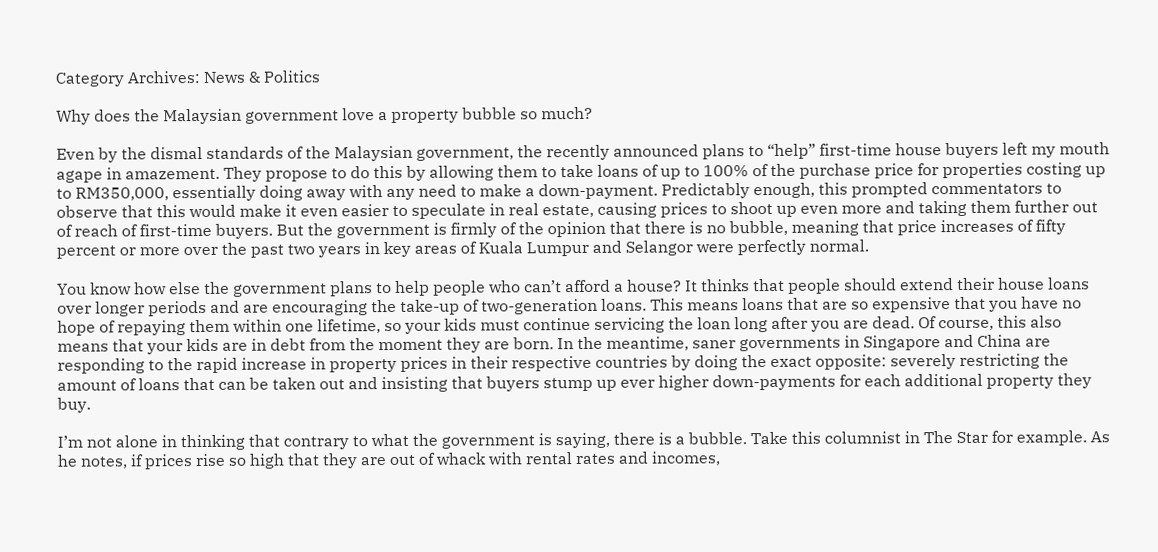Category Archives: News & Politics

Why does the Malaysian government love a property bubble so much?

Even by the dismal standards of the Malaysian government, the recently announced plans to “help” first-time house buyers left my mouth agape in amazement. They propose to do this by allowing them to take loans of up to 100% of the purchase price for properties costing up to RM350,000, essentially doing away with any need to make a down-payment. Predictably enough, this prompted commentators to observe that this would make it even easier to speculate in real estate, causing prices to shoot up even more and taking them further out of reach of first-time buyers. But the government is firmly of the opinion that there is no bubble, meaning that price increases of fifty percent or more over the past two years in key areas of Kuala Lumpur and Selangor were perfectly normal.

You know how else the government plans to help people who can’t afford a house? It thinks that people should extend their house loans over longer periods and are encouraging the take-up of two-generation loans. This means loans that are so expensive that you have no hope of repaying them within one lifetime, so your kids must continue servicing the loan long after you are dead. Of course, this also means that your kids are in debt from the moment they are born. In the meantime, saner governments in Singapore and China are responding to the rapid increase in property prices in their respective countries by doing the exact opposite: severely restricting the amount of loans that can be taken out and insisting that buyers stump up ever higher down-payments for each additional property they buy.

I’m not alone in thinking that contrary to what the government is saying, there is a bubble. Take this columnist in The Star for example. As he notes, if prices rise so high that they are out of whack with rental rates and incomes,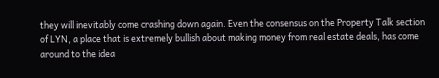they will inevitably come crashing down again. Even the consensus on the Property Talk section of LYN, a place that is extremely bullish about making money from real estate deals, has come around to the idea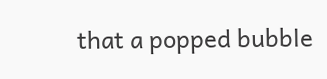that a popped bubble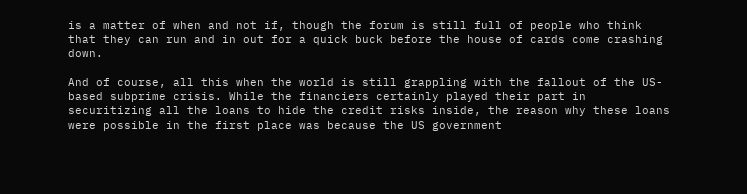is a matter of when and not if, though the forum is still full of people who think that they can run and in out for a quick buck before the house of cards come crashing down.

And of course, all this when the world is still grappling with the fallout of the US-based subprime crisis. While the financiers certainly played their part in securitizing all the loans to hide the credit risks inside, the reason why these loans were possible in the first place was because the US government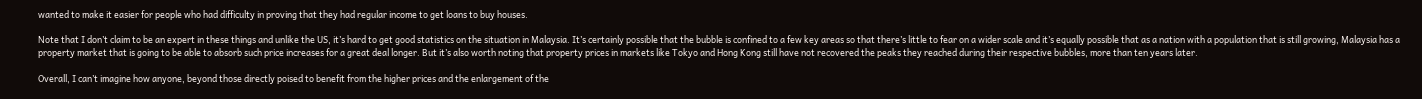wanted to make it easier for people who had difficulty in proving that they had regular income to get loans to buy houses.

Note that I don’t claim to be an expert in these things and unlike the US, it’s hard to get good statistics on the situation in Malaysia. It’s certainly possible that the bubble is confined to a few key areas so that there’s little to fear on a wider scale and it’s equally possible that as a nation with a population that is still growing, Malaysia has a property market that is going to be able to absorb such price increases for a great deal longer. But it’s also worth noting that property prices in markets like Tokyo and Hong Kong still have not recovered the peaks they reached during their respective bubbles, more than ten years later.

Overall, I can’t imagine how anyone, beyond those directly poised to benefit from the higher prices and the enlargement of the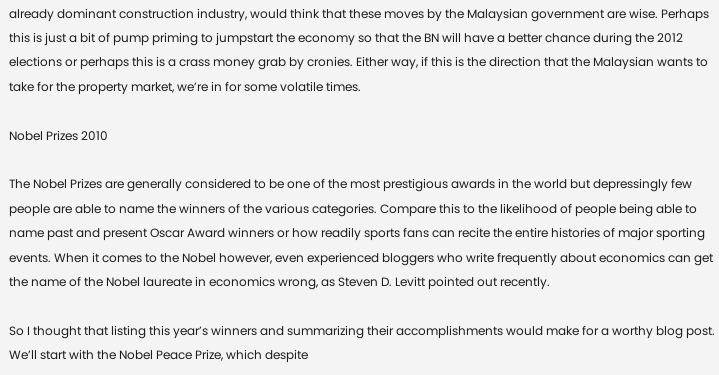already dominant construction industry, would think that these moves by the Malaysian government are wise. Perhaps this is just a bit of pump priming to jumpstart the economy so that the BN will have a better chance during the 2012 elections or perhaps this is a crass money grab by cronies. Either way, if this is the direction that the Malaysian wants to take for the property market, we’re in for some volatile times.

Nobel Prizes 2010

The Nobel Prizes are generally considered to be one of the most prestigious awards in the world but depressingly few people are able to name the winners of the various categories. Compare this to the likelihood of people being able to name past and present Oscar Award winners or how readily sports fans can recite the entire histories of major sporting events. When it comes to the Nobel however, even experienced bloggers who write frequently about economics can get the name of the Nobel laureate in economics wrong, as Steven D. Levitt pointed out recently.

So I thought that listing this year’s winners and summarizing their accomplishments would make for a worthy blog post. We’ll start with the Nobel Peace Prize, which despite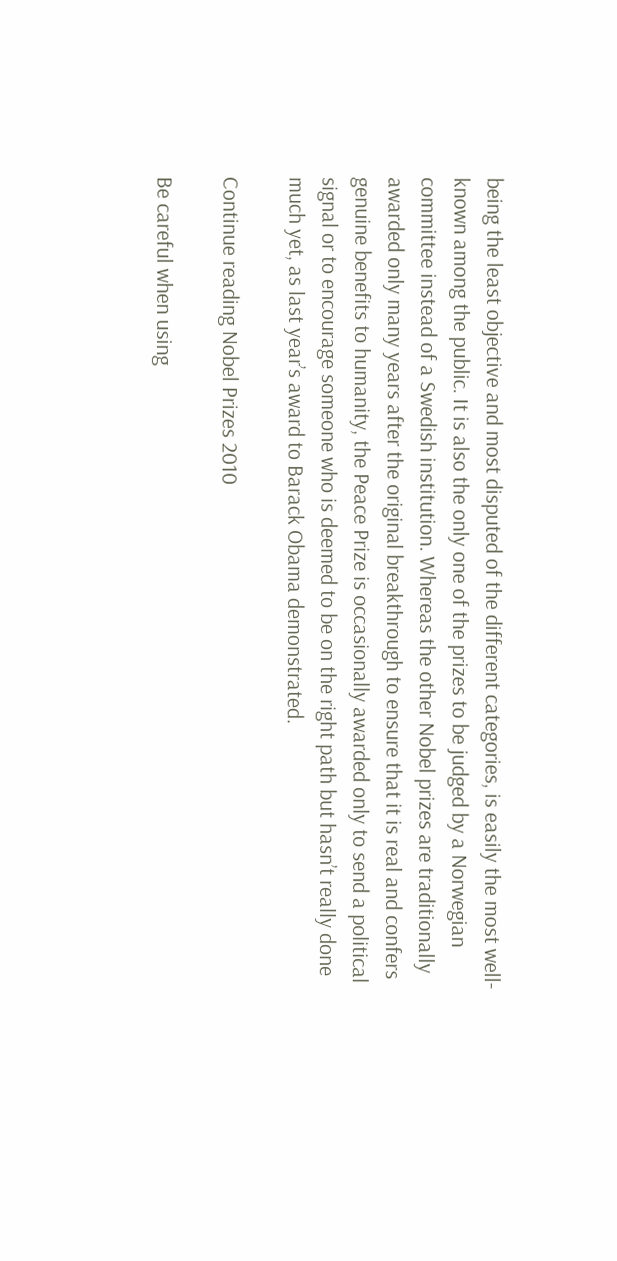being the least objective and most disputed of the different categories, is easily the most well-known among the public. It is also the only one of the prizes to be judged by a Norwegian committee instead of a Swedish institution. Whereas the other Nobel prizes are traditionally awarded only many years after the original breakthrough to ensure that it is real and confers genuine benefits to humanity, the Peace Prize is occasionally awarded only to send a political signal or to encourage someone who is deemed to be on the right path but hasn’t really done much yet, as last year’s award to Barack Obama demonstrated.

Continue reading Nobel Prizes 2010

Be careful when using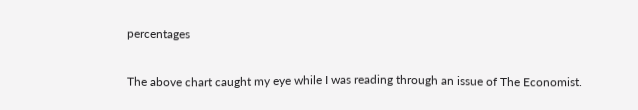percentages

The above chart caught my eye while I was reading through an issue of The Economist.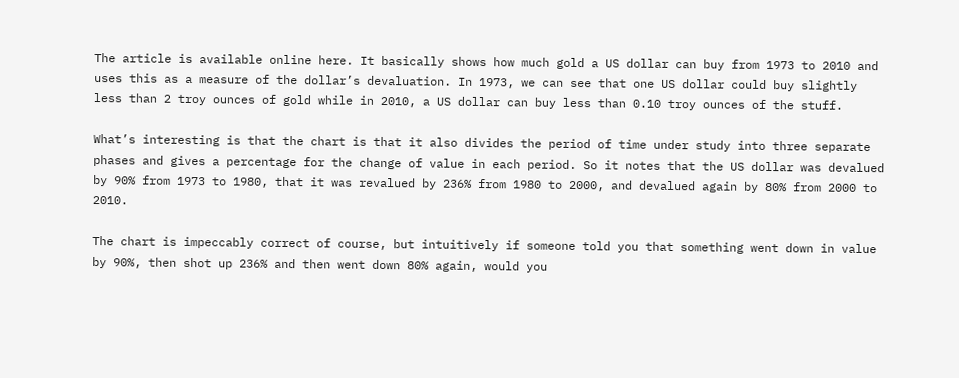The article is available online here. It basically shows how much gold a US dollar can buy from 1973 to 2010 and uses this as a measure of the dollar’s devaluation. In 1973, we can see that one US dollar could buy slightly less than 2 troy ounces of gold while in 2010, a US dollar can buy less than 0.10 troy ounces of the stuff.

What’s interesting is that the chart is that it also divides the period of time under study into three separate phases and gives a percentage for the change of value in each period. So it notes that the US dollar was devalued by 90% from 1973 to 1980, that it was revalued by 236% from 1980 to 2000, and devalued again by 80% from 2000 to 2010.

The chart is impeccably correct of course, but intuitively if someone told you that something went down in value by 90%, then shot up 236% and then went down 80% again, would you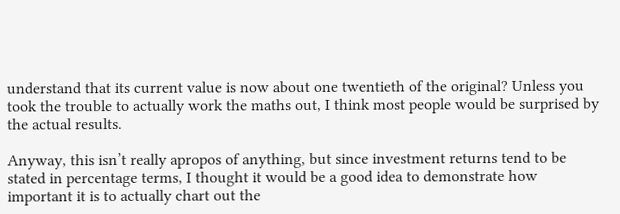understand that its current value is now about one twentieth of the original? Unless you took the trouble to actually work the maths out, I think most people would be surprised by the actual results.

Anyway, this isn’t really apropos of anything, but since investment returns tend to be stated in percentage terms, I thought it would be a good idea to demonstrate how important it is to actually chart out the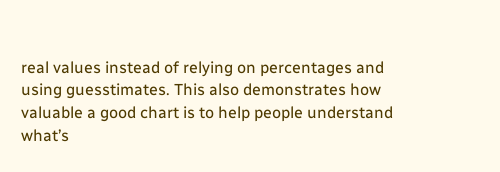real values instead of relying on percentages and using guesstimates. This also demonstrates how valuable a good chart is to help people understand what’s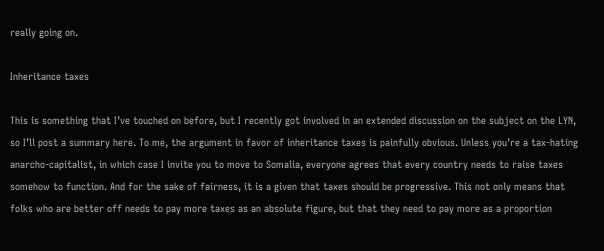really going on.

Inheritance taxes

This is something that I’ve touched on before, but I recently got involved in an extended discussion on the subject on the LYN, so I’ll post a summary here. To me, the argument in favor of inheritance taxes is painfully obvious. Unless you’re a tax-hating anarcho-capitalist, in which case I invite you to move to Somalia, everyone agrees that every country needs to raise taxes somehow to function. And for the sake of fairness, it is a given that taxes should be progressive. This not only means that folks who are better off needs to pay more taxes as an absolute figure, but that they need to pay more as a proportion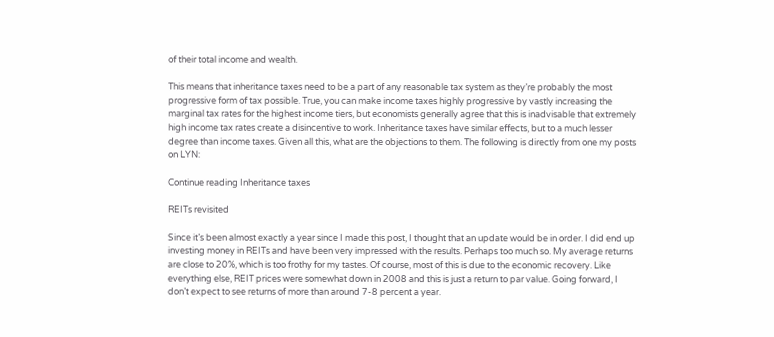of their total income and wealth.

This means that inheritance taxes need to be a part of any reasonable tax system as they’re probably the most progressive form of tax possible. True, you can make income taxes highly progressive by vastly increasing the marginal tax rates for the highest income tiers, but economists generally agree that this is inadvisable that extremely high income tax rates create a disincentive to work. Inheritance taxes have similar effects, but to a much lesser degree than income taxes. Given all this, what are the objections to them. The following is directly from one my posts on LYN:

Continue reading Inheritance taxes

REITs revisited

Since it’s been almost exactly a year since I made this post, I thought that an update would be in order. I did end up investing money in REITs and have been very impressed with the results. Perhaps too much so. My average returns are close to 20%, which is too frothy for my tastes. Of course, most of this is due to the economic recovery. Like everything else, REIT prices were somewhat down in 2008 and this is just a return to par value. Going forward, I don’t expect to see returns of more than around 7-8 percent a year.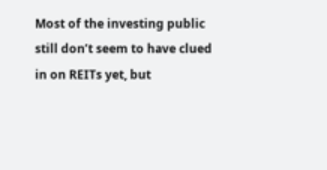Most of the investing public still don’t seem to have clued in on REITs yet, but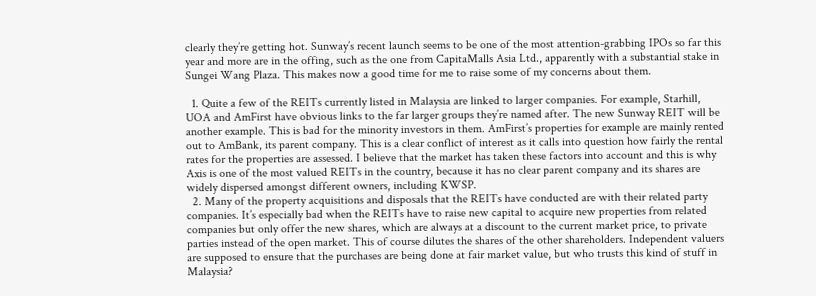clearly they’re getting hot. Sunway’s recent launch seems to be one of the most attention-grabbing IPOs so far this year and more are in the offing, such as the one from CapitaMalls Asia Ltd., apparently with a substantial stake in Sungei Wang Plaza. This makes now a good time for me to raise some of my concerns about them.

  1. Quite a few of the REITs currently listed in Malaysia are linked to larger companies. For example, Starhill, UOA and AmFirst have obvious links to the far larger groups they’re named after. The new Sunway REIT will be another example. This is bad for the minority investors in them. AmFirst’s properties for example are mainly rented out to AmBank, its parent company. This is a clear conflict of interest as it calls into question how fairly the rental rates for the properties are assessed. I believe that the market has taken these factors into account and this is why Axis is one of the most valued REITs in the country, because it has no clear parent company and its shares are widely dispersed amongst different owners, including KWSP.
  2. Many of the property acquisitions and disposals that the REITs have conducted are with their related party companies. It’s especially bad when the REITs have to raise new capital to acquire new properties from related companies but only offer the new shares, which are always at a discount to the current market price, to private parties instead of the open market. This of course dilutes the shares of the other shareholders. Independent valuers are supposed to ensure that the purchases are being done at fair market value, but who trusts this kind of stuff in Malaysia?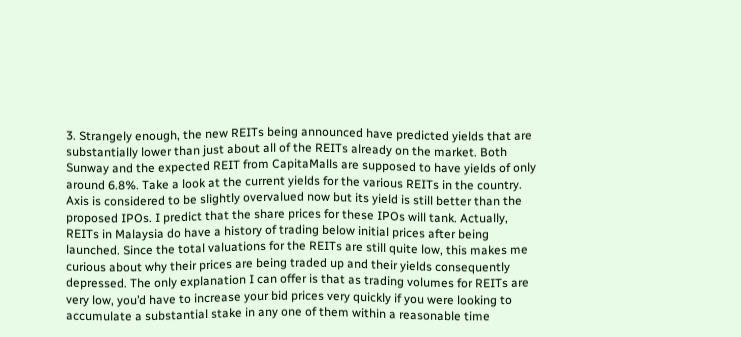3. Strangely enough, the new REITs being announced have predicted yields that are substantially lower than just about all of the REITs already on the market. Both Sunway and the expected REIT from CapitaMalls are supposed to have yields of only around 6.8%. Take a look at the current yields for the various REITs in the country. Axis is considered to be slightly overvalued now but its yield is still better than the proposed IPOs. I predict that the share prices for these IPOs will tank. Actually, REITs in Malaysia do have a history of trading below initial prices after being launched. Since the total valuations for the REITs are still quite low, this makes me curious about why their prices are being traded up and their yields consequently depressed. The only explanation I can offer is that as trading volumes for REITs are very low, you’d have to increase your bid prices very quickly if you were looking to accumulate a substantial stake in any one of them within a reasonable time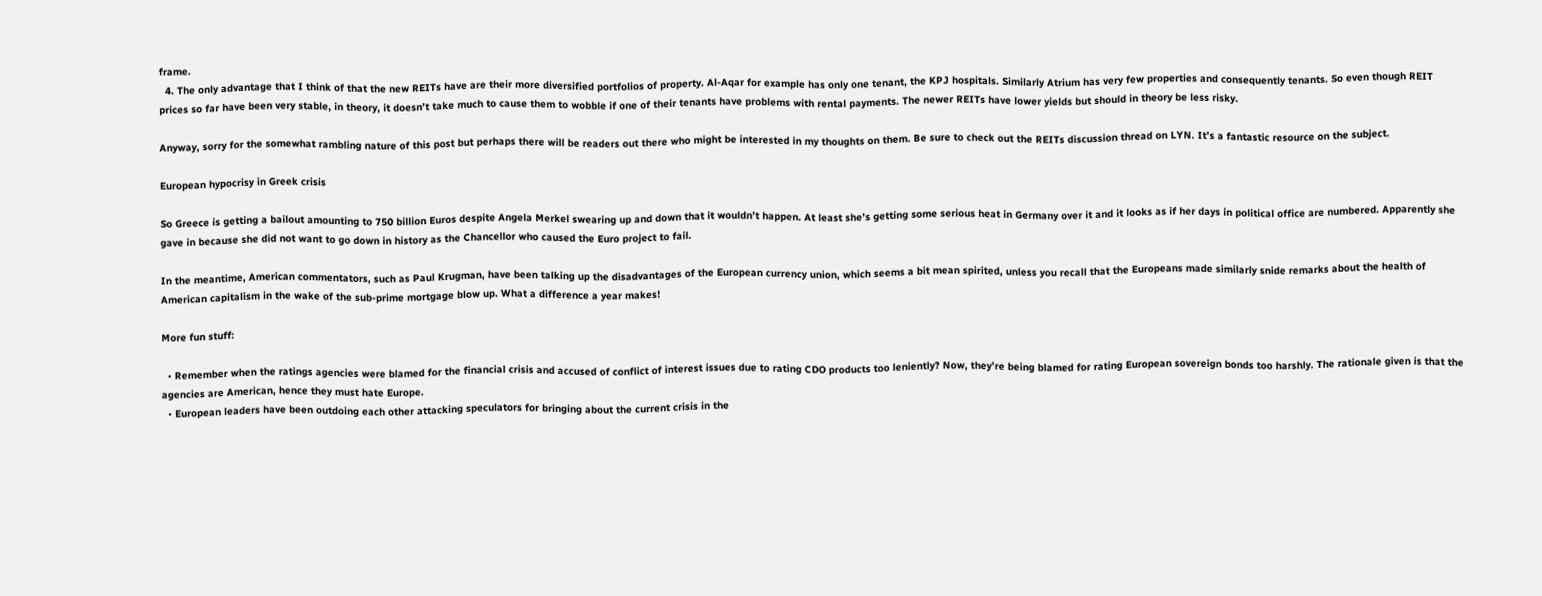frame.
  4. The only advantage that I think of that the new REITs have are their more diversified portfolios of property. Al-Aqar for example has only one tenant, the KPJ hospitals. Similarly Atrium has very few properties and consequently tenants. So even though REIT prices so far have been very stable, in theory, it doesn’t take much to cause them to wobble if one of their tenants have problems with rental payments. The newer REITs have lower yields but should in theory be less risky.

Anyway, sorry for the somewhat rambling nature of this post but perhaps there will be readers out there who might be interested in my thoughts on them. Be sure to check out the REITs discussion thread on LYN. It’s a fantastic resource on the subject.

European hypocrisy in Greek crisis

So Greece is getting a bailout amounting to 750 billion Euros despite Angela Merkel swearing up and down that it wouldn’t happen. At least she’s getting some serious heat in Germany over it and it looks as if her days in political office are numbered. Apparently she gave in because she did not want to go down in history as the Chancellor who caused the Euro project to fail.

In the meantime, American commentators, such as Paul Krugman, have been talking up the disadvantages of the European currency union, which seems a bit mean spirited, unless you recall that the Europeans made similarly snide remarks about the health of American capitalism in the wake of the sub-prime mortgage blow up. What a difference a year makes!

More fun stuff:

  • Remember when the ratings agencies were blamed for the financial crisis and accused of conflict of interest issues due to rating CDO products too leniently? Now, they’re being blamed for rating European sovereign bonds too harshly. The rationale given is that the agencies are American, hence they must hate Europe.
  • European leaders have been outdoing each other attacking speculators for bringing about the current crisis in the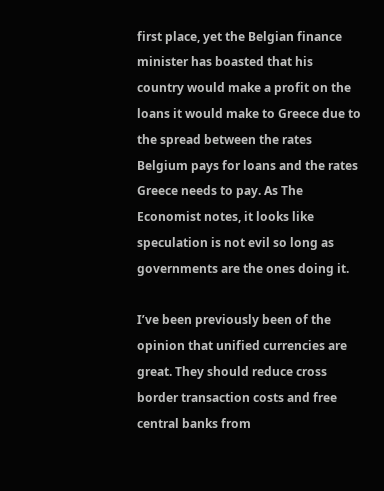first place, yet the Belgian finance minister has boasted that his country would make a profit on the loans it would make to Greece due to the spread between the rates Belgium pays for loans and the rates Greece needs to pay. As The Economist notes, it looks like speculation is not evil so long as governments are the ones doing it.

I’ve been previously been of the opinion that unified currencies are great. They should reduce cross border transaction costs and free central banks from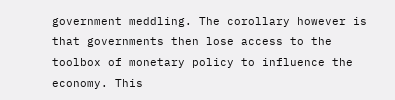government meddling. The corollary however is that governments then lose access to the toolbox of monetary policy to influence the economy. This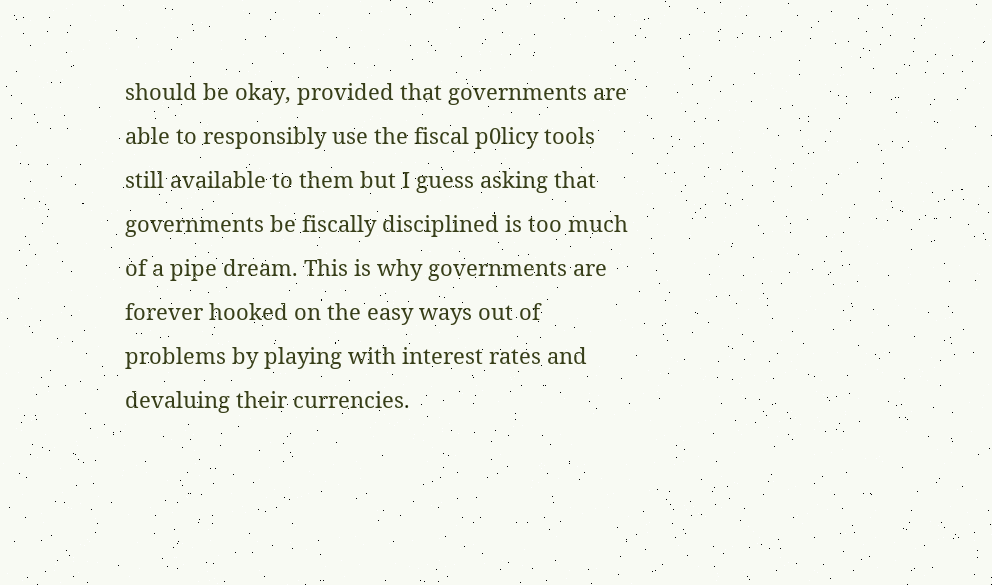should be okay, provided that governments are able to responsibly use the fiscal p0licy tools still available to them but I guess asking that governments be fiscally disciplined is too much of a pipe dream. This is why governments are forever hooked on the easy ways out of problems by playing with interest rates and devaluing their currencies.